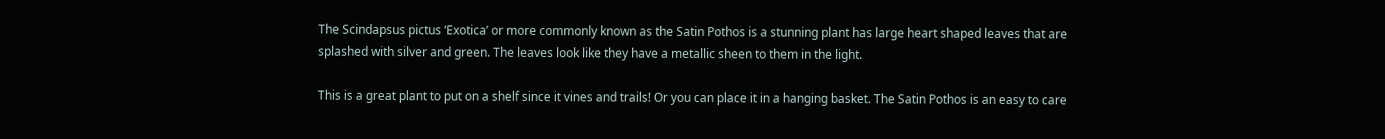The Scindapsus pictus ‘Exotica’ or more commonly known as the Satin Pothos is a stunning plant has large heart shaped leaves that are splashed with silver and green. The leaves look like they have a metallic sheen to them in the light.

This is a great plant to put on a shelf since it vines and trails! Or you can place it in a hanging basket. The Satin Pothos is an easy to care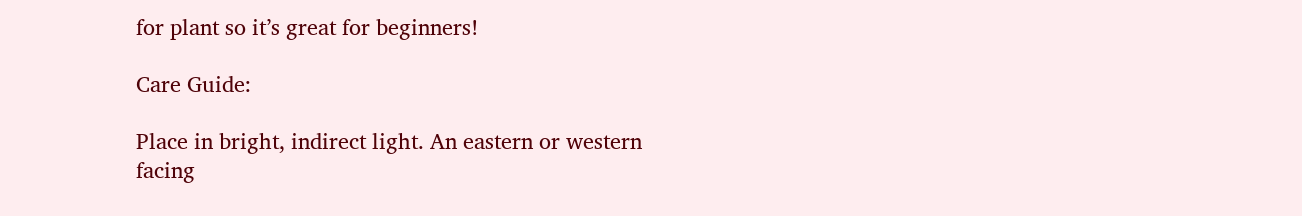for plant so it’s great for beginners!

Care Guide:

Place in bright, indirect light. An eastern or western facing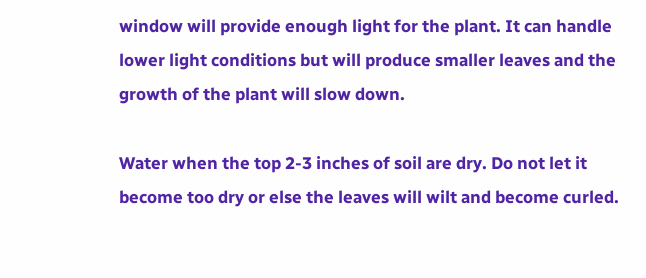window will provide enough light for the plant. It can handle lower light conditions but will produce smaller leaves and the growth of the plant will slow down.

Water when the top 2-3 inches of soil are dry. Do not let it become too dry or else the leaves will wilt and become curled.